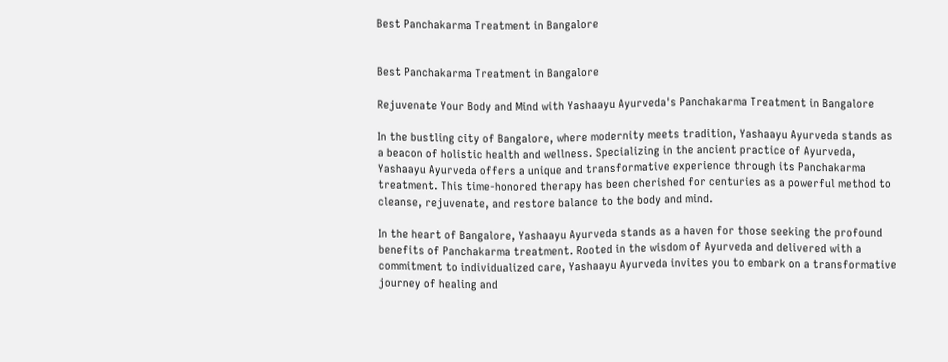Best Panchakarma Treatment in Bangalore


Best Panchakarma Treatment in Bangalore

Rejuvenate Your Body and Mind with Yashaayu Ayurveda's Panchakarma Treatment in Bangalore

In the bustling city of Bangalore, where modernity meets tradition, Yashaayu Ayurveda stands as a beacon of holistic health and wellness. Specializing in the ancient practice of Ayurveda, Yashaayu Ayurveda offers a unique and transformative experience through its Panchakarma treatment. This time-honored therapy has been cherished for centuries as a powerful method to cleanse, rejuvenate, and restore balance to the body and mind.

In the heart of Bangalore, Yashaayu Ayurveda stands as a haven for those seeking the profound benefits of Panchakarma treatment. Rooted in the wisdom of Ayurveda and delivered with a commitment to individualized care, Yashaayu Ayurveda invites you to embark on a transformative journey of healing and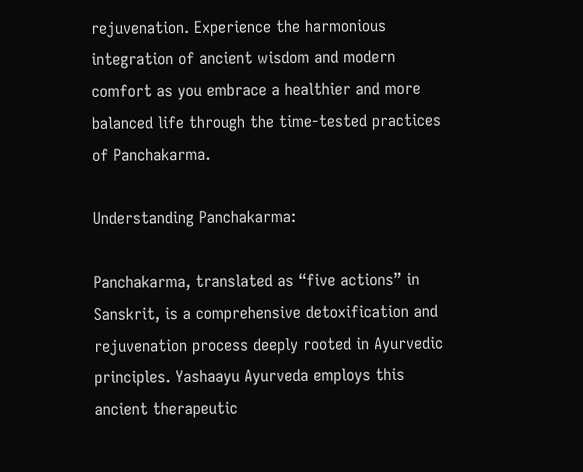rejuvenation. Experience the harmonious integration of ancient wisdom and modern comfort as you embrace a healthier and more balanced life through the time-tested practices of Panchakarma.

Understanding Panchakarma:

Panchakarma, translated as “five actions” in Sanskrit, is a comprehensive detoxification and rejuvenation process deeply rooted in Ayurvedic principles. Yashaayu Ayurveda employs this ancient therapeutic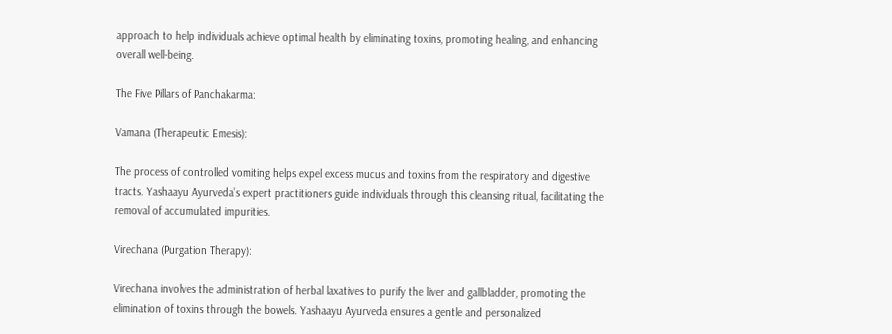approach to help individuals achieve optimal health by eliminating toxins, promoting healing, and enhancing overall well-being.

The Five Pillars of Panchakarma:

Vamana (Therapeutic Emesis):

The process of controlled vomiting helps expel excess mucus and toxins from the respiratory and digestive tracts. Yashaayu Ayurveda’s expert practitioners guide individuals through this cleansing ritual, facilitating the removal of accumulated impurities.

Virechana (Purgation Therapy):

Virechana involves the administration of herbal laxatives to purify the liver and gallbladder, promoting the elimination of toxins through the bowels. Yashaayu Ayurveda ensures a gentle and personalized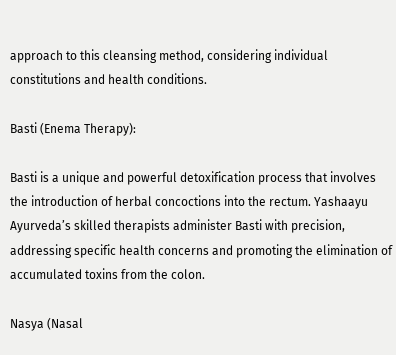approach to this cleansing method, considering individual constitutions and health conditions.

Basti (Enema Therapy):

Basti is a unique and powerful detoxification process that involves the introduction of herbal concoctions into the rectum. Yashaayu Ayurveda’s skilled therapists administer Basti with precision, addressing specific health concerns and promoting the elimination of accumulated toxins from the colon.

Nasya (Nasal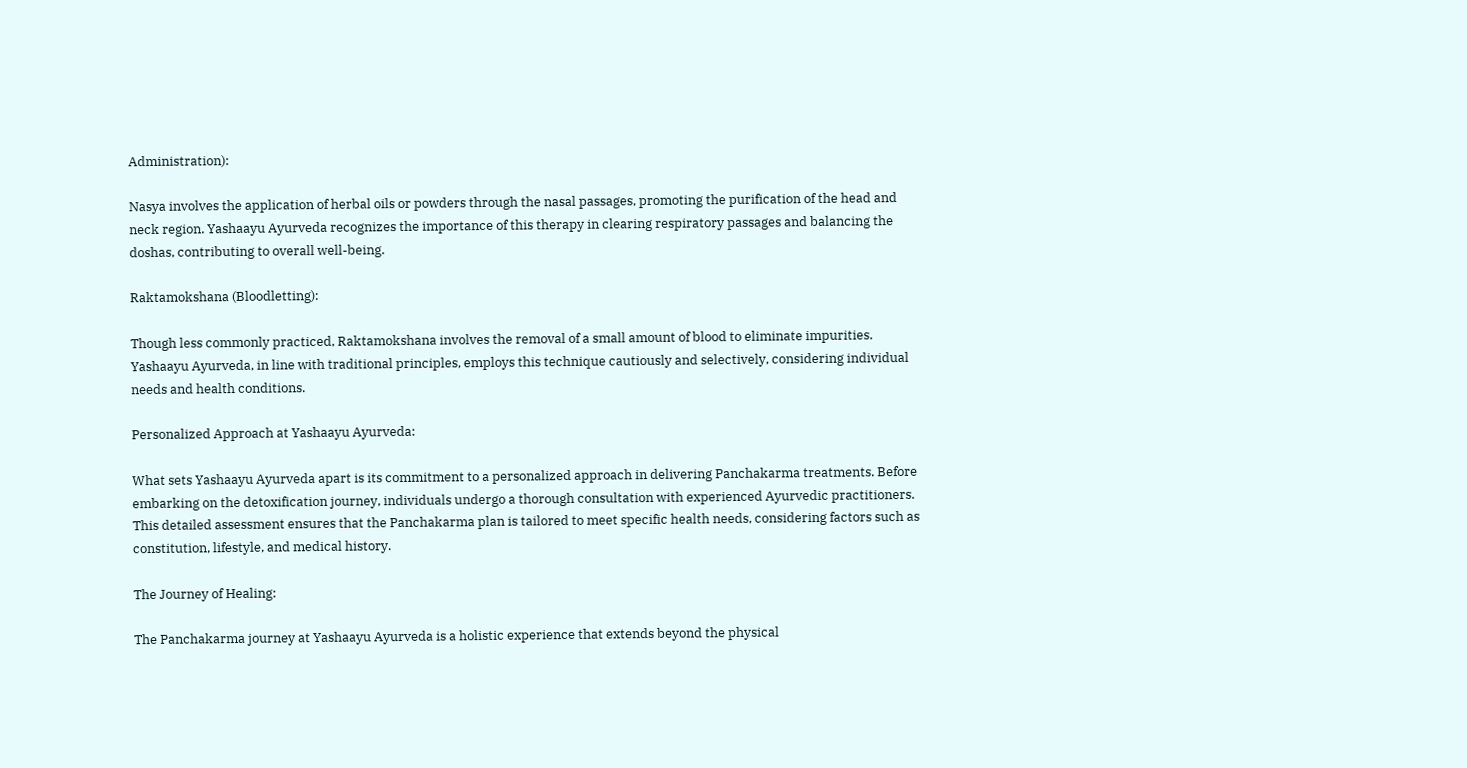Administration):

Nasya involves the application of herbal oils or powders through the nasal passages, promoting the purification of the head and neck region. Yashaayu Ayurveda recognizes the importance of this therapy in clearing respiratory passages and balancing the doshas, contributing to overall well-being.

Raktamokshana (Bloodletting):

Though less commonly practiced, Raktamokshana involves the removal of a small amount of blood to eliminate impurities. Yashaayu Ayurveda, in line with traditional principles, employs this technique cautiously and selectively, considering individual needs and health conditions.

Personalized Approach at Yashaayu Ayurveda:

What sets Yashaayu Ayurveda apart is its commitment to a personalized approach in delivering Panchakarma treatments. Before embarking on the detoxification journey, individuals undergo a thorough consultation with experienced Ayurvedic practitioners. This detailed assessment ensures that the Panchakarma plan is tailored to meet specific health needs, considering factors such as constitution, lifestyle, and medical history.

The Journey of Healing:

The Panchakarma journey at Yashaayu Ayurveda is a holistic experience that extends beyond the physical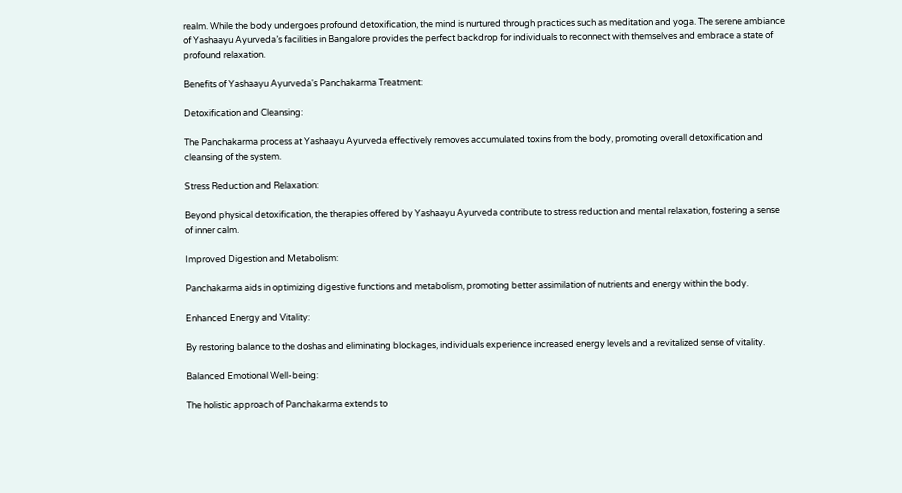realm. While the body undergoes profound detoxification, the mind is nurtured through practices such as meditation and yoga. The serene ambiance of Yashaayu Ayurveda’s facilities in Bangalore provides the perfect backdrop for individuals to reconnect with themselves and embrace a state of profound relaxation.

Benefits of Yashaayu Ayurveda's Panchakarma Treatment:

Detoxification and Cleansing:

The Panchakarma process at Yashaayu Ayurveda effectively removes accumulated toxins from the body, promoting overall detoxification and cleansing of the system.

Stress Reduction and Relaxation:

Beyond physical detoxification, the therapies offered by Yashaayu Ayurveda contribute to stress reduction and mental relaxation, fostering a sense of inner calm.

Improved Digestion and Metabolism:

Panchakarma aids in optimizing digestive functions and metabolism, promoting better assimilation of nutrients and energy within the body.

Enhanced Energy and Vitality:

By restoring balance to the doshas and eliminating blockages, individuals experience increased energy levels and a revitalized sense of vitality.

Balanced Emotional Well-being:

The holistic approach of Panchakarma extends to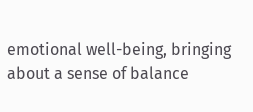emotional well-being, bringing about a sense of balance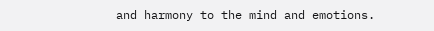and harmony to the mind and emotions.